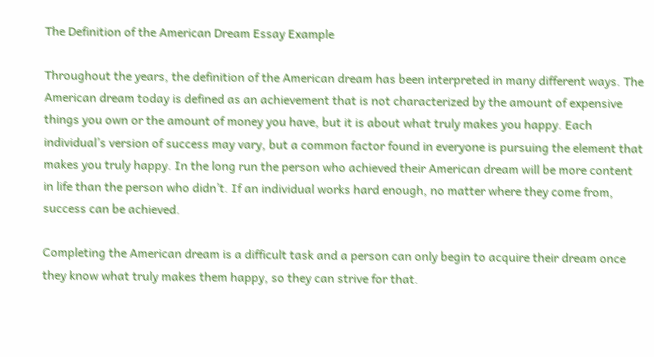The Definition of the American Dream Essay Example

Throughout the years, the definition of the American dream has been interpreted in many different ways. The American dream today is defined as an achievement that is not characterized by the amount of expensive things you own or the amount of money you have, but it is about what truly makes you happy. Each individual’s version of success may vary, but a common factor found in everyone is pursuing the element that makes you truly happy. In the long run the person who achieved their American dream will be more content in life than the person who didn’t. If an individual works hard enough, no matter where they come from, success can be achieved.

Completing the American dream is a difficult task and a person can only begin to acquire their dream once they know what truly makes them happy, so they can strive for that.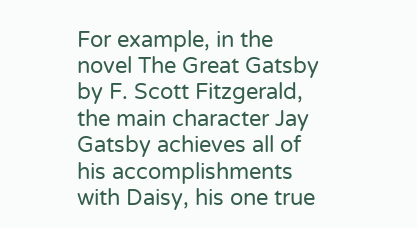For example, in the novel The Great Gatsby by F. Scott Fitzgerald, the main character Jay Gatsby achieves all of his accomplishments with Daisy, his one true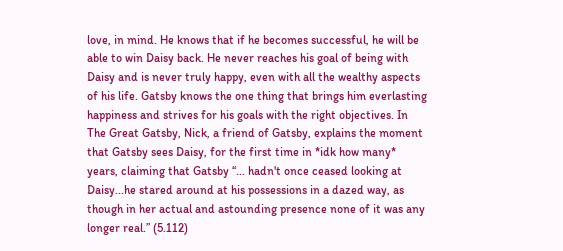love, in mind. He knows that if he becomes successful, he will be able to win Daisy back. He never reaches his goal of being with Daisy and is never truly happy, even with all the wealthy aspects of his life. Gatsby knows the one thing that brings him everlasting happiness and strives for his goals with the right objectives. In The Great Gatsby, Nick, a friend of Gatsby, explains the moment that Gatsby sees Daisy, for the first time in *idk how many* years, claiming that Gatsby “... hadn't once ceased looking at Daisy...he stared around at his possessions in a dazed way, as though in her actual and astounding presence none of it was any longer real.” (5.112)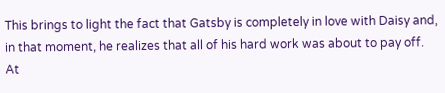This brings to light the fact that Gatsby is completely in love with Daisy and, in that moment, he realizes that all of his hard work was about to pay off. At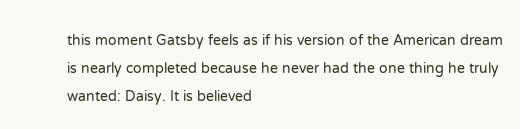this moment Gatsby feels as if his version of the American dream is nearly completed because he never had the one thing he truly wanted: Daisy. It is believed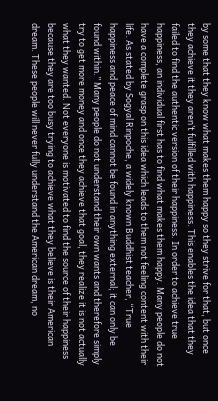by some that they know what makes them happy so they strive for that, but once they achieve it they aren’t fulfilled with happiness. This enables the idea that they failed to find the authentic version of their happiness. In order to achieve true happiness, an individual first has to find what makes them happy. Many people do not have a complete grasp on this idea which leads to them not feeling content with their life. As stated by Sogyal Rinpoche, a widely known Buddhist teacher, “True happiness and peace of mind cannot be found in anything external; it can only be found within.” Many people do not understand their own wants and therefore simply try to get more money and once they achieve that goal, they realize it is not actually what they wanted. Not everyone is motivated to find the source of their happiness because they are too busy trying to achieve what they believe is their American dream. These people will never fully understand the American dream, no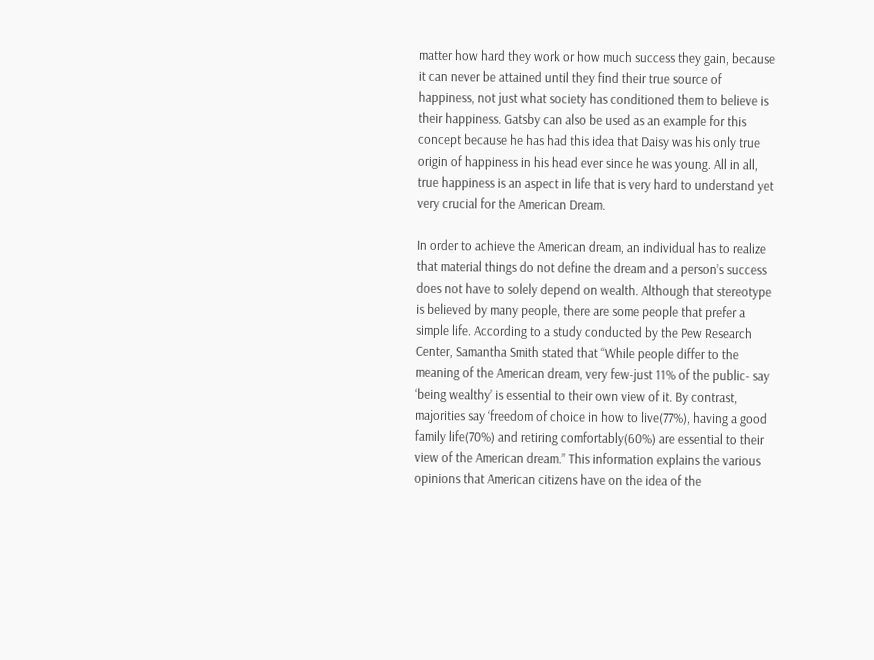matter how hard they work or how much success they gain, because it can never be attained until they find their true source of happiness, not just what society has conditioned them to believe is their happiness. Gatsby can also be used as an example for this concept because he has had this idea that Daisy was his only true origin of happiness in his head ever since he was young. All in all, true happiness is an aspect in life that is very hard to understand yet very crucial for the American Dream.

In order to achieve the American dream, an individual has to realize that material things do not define the dream and a person’s success does not have to solely depend on wealth. Although that stereotype is believed by many people, there are some people that prefer a simple life. According to a study conducted by the Pew Research Center, Samantha Smith stated that “While people differ to the meaning of the American dream, very few-just 11% of the public- say ‘being wealthy’ is essential to their own view of it. By contrast, majorities say ‘freedom of choice in how to live(77%), having a good family life(70%) and retiring comfortably(60%) are essential to their view of the American dream.” This information explains the various opinions that American citizens have on the idea of the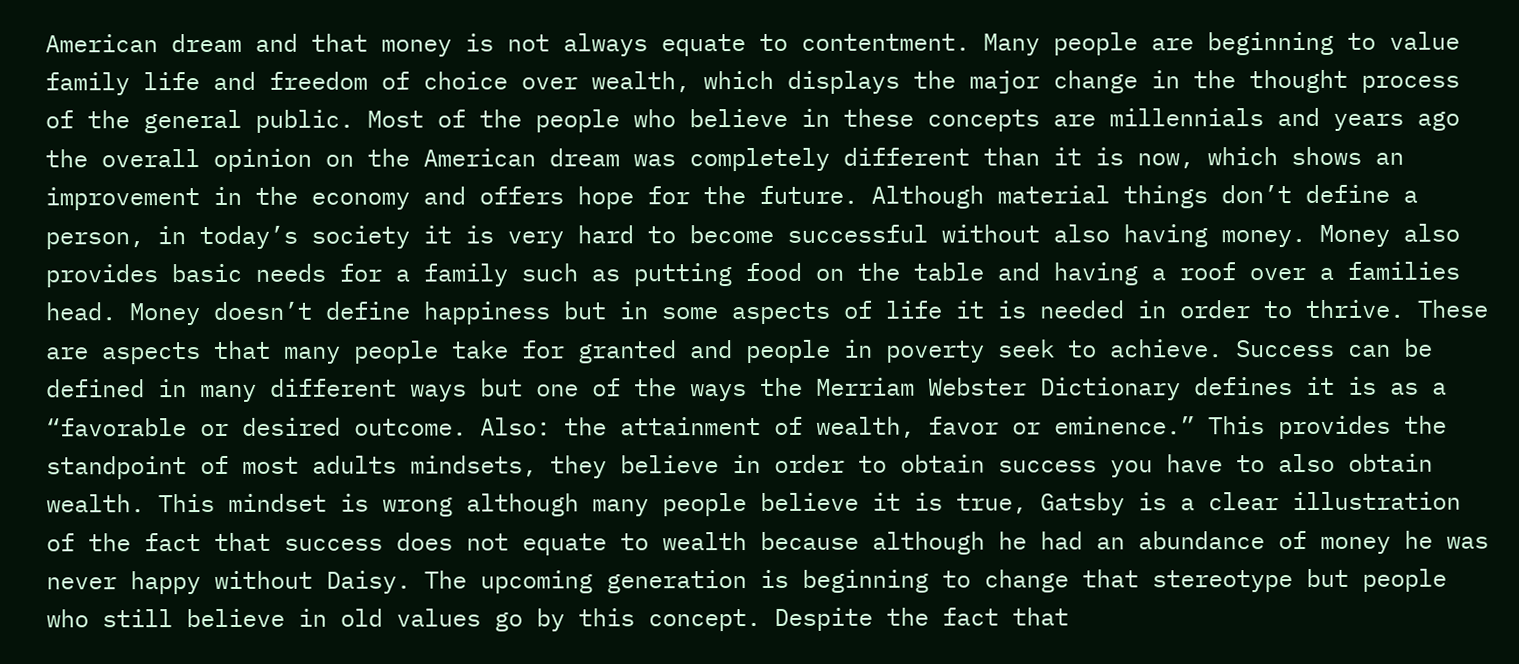American dream and that money is not always equate to contentment. Many people are beginning to value family life and freedom of choice over wealth, which displays the major change in the thought process of the general public. Most of the people who believe in these concepts are millennials and years ago the overall opinion on the American dream was completely different than it is now, which shows an improvement in the economy and offers hope for the future. Although material things don’t define a person, in today’s society it is very hard to become successful without also having money. Money also provides basic needs for a family such as putting food on the table and having a roof over a families head. Money doesn’t define happiness but in some aspects of life it is needed in order to thrive. These are aspects that many people take for granted and people in poverty seek to achieve. Success can be defined in many different ways but one of the ways the Merriam Webster Dictionary defines it is as a “favorable or desired outcome. Also: the attainment of wealth, favor or eminence.” This provides the standpoint of most adults mindsets, they believe in order to obtain success you have to also obtain wealth. This mindset is wrong although many people believe it is true, Gatsby is a clear illustration of the fact that success does not equate to wealth because although he had an abundance of money he was never happy without Daisy. The upcoming generation is beginning to change that stereotype but people who still believe in old values go by this concept. Despite the fact that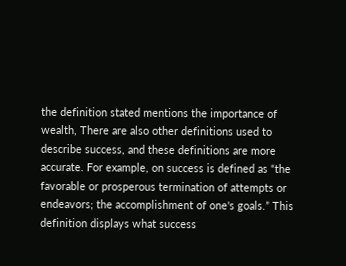the definition stated mentions the importance of wealth, There are also other definitions used to describe success, and these definitions are more accurate. For example, on success is defined as “the favorable or prosperous termination of attempts or endeavors; the accomplishment of one's goals.” This definition displays what success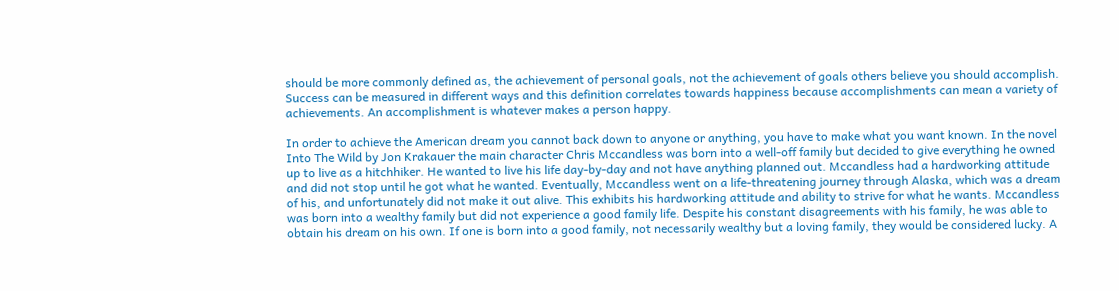should be more commonly defined as, the achievement of personal goals, not the achievement of goals others believe you should accomplish. Success can be measured in different ways and this definition correlates towards happiness because accomplishments can mean a variety of achievements. An accomplishment is whatever makes a person happy.

In order to achieve the American dream you cannot back down to anyone or anything, you have to make what you want known. In the novel Into The Wild by Jon Krakauer the main character Chris Mccandless was born into a well-off family but decided to give everything he owned up to live as a hitchhiker. He wanted to live his life day-by-day and not have anything planned out. Mccandless had a hardworking attitude and did not stop until he got what he wanted. Eventually, Mccandless went on a life-threatening journey through Alaska, which was a dream of his, and unfortunately did not make it out alive. This exhibits his hardworking attitude and ability to strive for what he wants. Mccandless was born into a wealthy family but did not experience a good family life. Despite his constant disagreements with his family, he was able to obtain his dream on his own. If one is born into a good family, not necessarily wealthy but a loving family, they would be considered lucky. A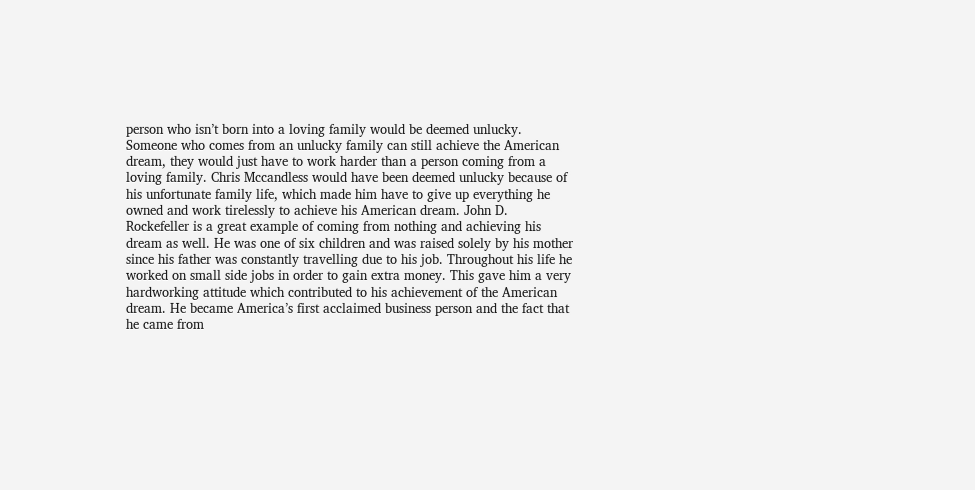person who isn’t born into a loving family would be deemed unlucky. Someone who comes from an unlucky family can still achieve the American dream, they would just have to work harder than a person coming from a loving family. Chris Mccandless would have been deemed unlucky because of his unfortunate family life, which made him have to give up everything he owned and work tirelessly to achieve his American dream. John D. Rockefeller is a great example of coming from nothing and achieving his dream as well. He was one of six children and was raised solely by his mother since his father was constantly travelling due to his job. Throughout his life he worked on small side jobs in order to gain extra money. This gave him a very hardworking attitude which contributed to his achievement of the American dream. He became America’s first acclaimed business person and the fact that he came from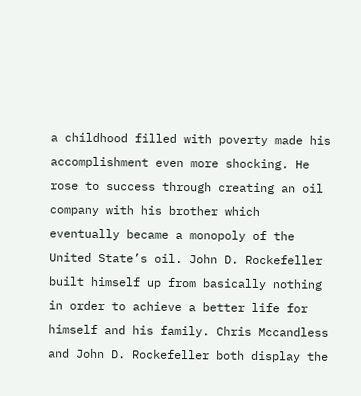a childhood filled with poverty made his accomplishment even more shocking. He rose to success through creating an oil company with his brother which eventually became a monopoly of the United State’s oil. John D. Rockefeller built himself up from basically nothing in order to achieve a better life for himself and his family. Chris Mccandless and John D. Rockefeller both display the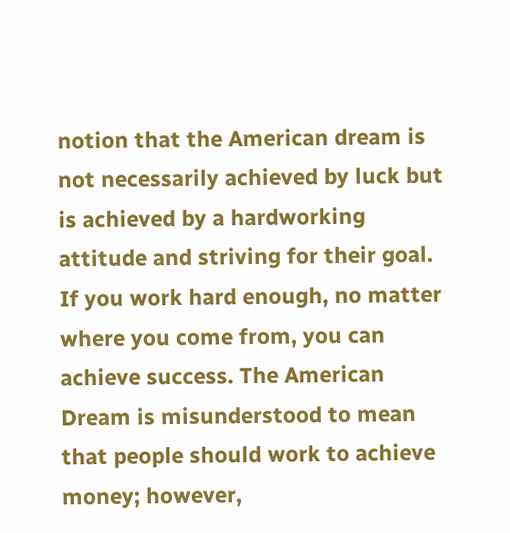notion that the American dream is not necessarily achieved by luck but is achieved by a hardworking attitude and striving for their goal. If you work hard enough, no matter where you come from, you can achieve success. The American Dream is misunderstood to mean that people should work to achieve money; however,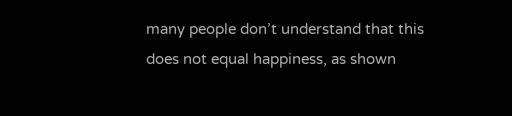many people don’t understand that this does not equal happiness, as shown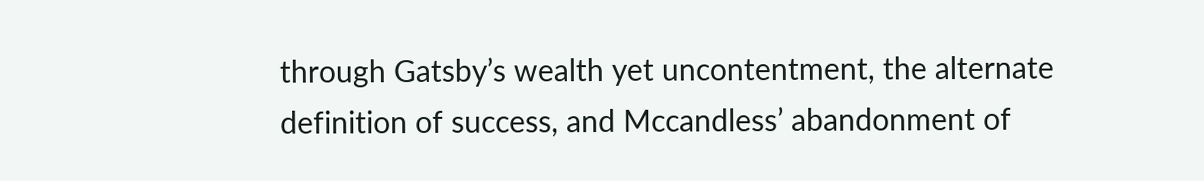through Gatsby’s wealth yet uncontentment, the alternate definition of success, and Mccandless’ abandonment of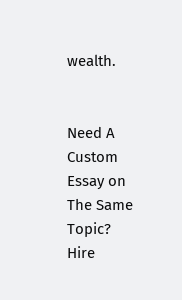wealth.


Need A Custom Essay on The Same Topic? Hire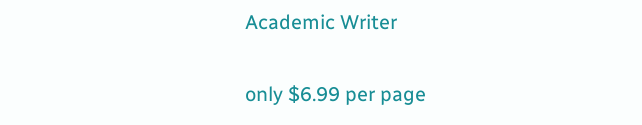Academic Writer

only $6.99 per page